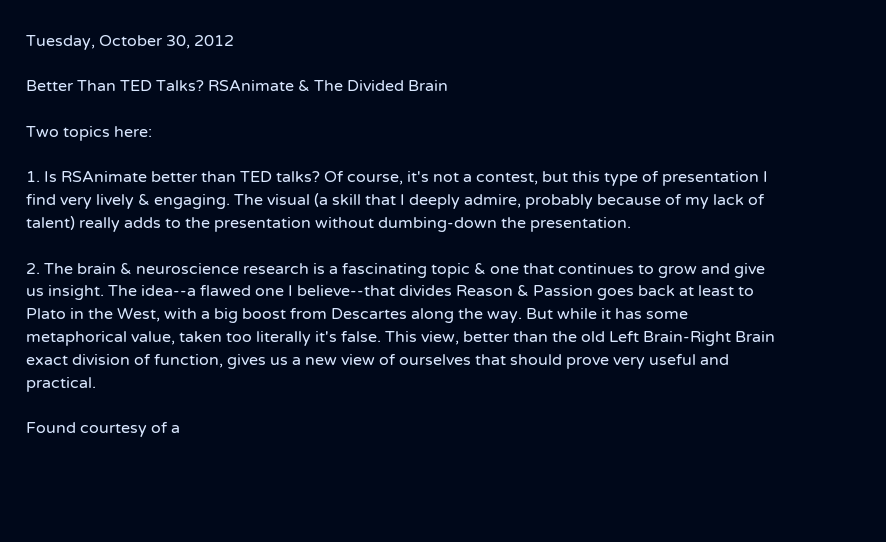Tuesday, October 30, 2012

Better Than TED Talks? RSAnimate & The Divided Brain

Two topics here:

1. Is RSAnimate better than TED talks? Of course, it's not a contest, but this type of presentation I find very lively & engaging. The visual (a skill that I deeply admire, probably because of my lack of talent) really adds to the presentation without dumbing-down the presentation.

2. The brain & neuroscience research is a fascinating topic & one that continues to grow and give us insight. The idea--a flawed one I believe--that divides Reason & Passion goes back at least to Plato in the West, with a big boost from Descartes along the way. But while it has some metaphorical value, taken too literally it's false. This view, better than the old Left Brain-Right Brain exact division of function, gives us a new view of ourselves that should prove very useful and practical.

Found courtesy of a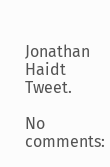Jonathan Haidt Tweet.

No comments: